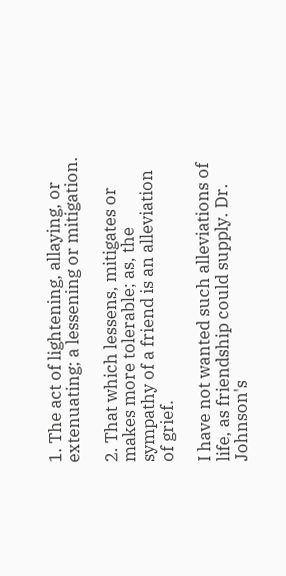1. The act of lightening, allaying, or extenuating; a lessening or mitigation.

2. That which lessens, mitigates or makes more tolerable; as, the sympathy of a friend is an alleviation of grief.

I have not wanted such alleviations of life, as friendship could supply. Dr. Johnson's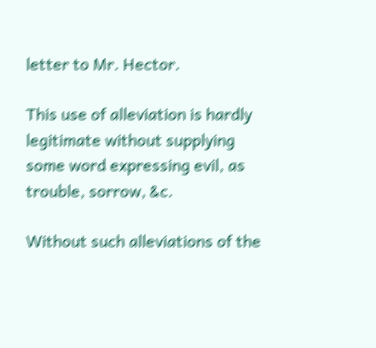letter to Mr. Hector.

This use of alleviation is hardly legitimate without supplying some word expressing evil, as trouble, sorrow, &c.

Without such alleviations of the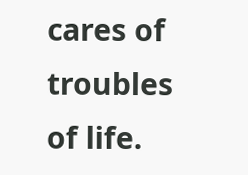cares of troubles of life.